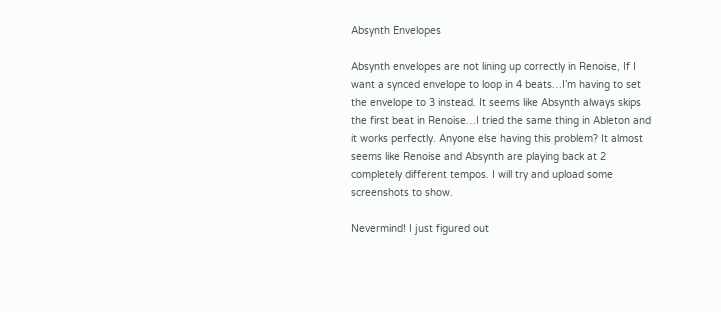Absynth Envelopes

Absynth envelopes are not lining up correctly in Renoise, If I want a synced envelope to loop in 4 beats…I’m having to set the envelope to 3 instead. It seems like Absynth always skips the first beat in Renoise…I tried the same thing in Ableton and it works perfectly. Anyone else having this problem? It almost seems like Renoise and Absynth are playing back at 2 completely different tempos. I will try and upload some screenshots to show.

Nevermind! I just figured out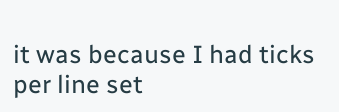it was because I had ticks per line set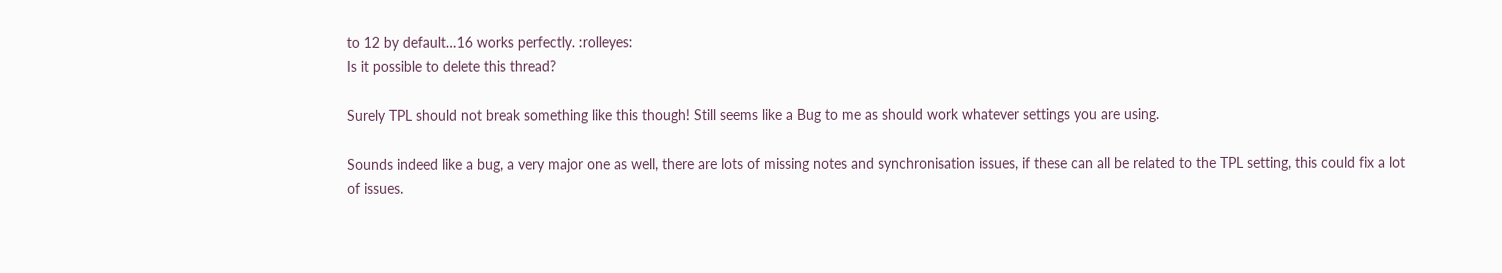to 12 by default…16 works perfectly. :rolleyes:
Is it possible to delete this thread?

Surely TPL should not break something like this though! Still seems like a Bug to me as should work whatever settings you are using.

Sounds indeed like a bug, a very major one as well, there are lots of missing notes and synchronisation issues, if these can all be related to the TPL setting, this could fix a lot of issues.